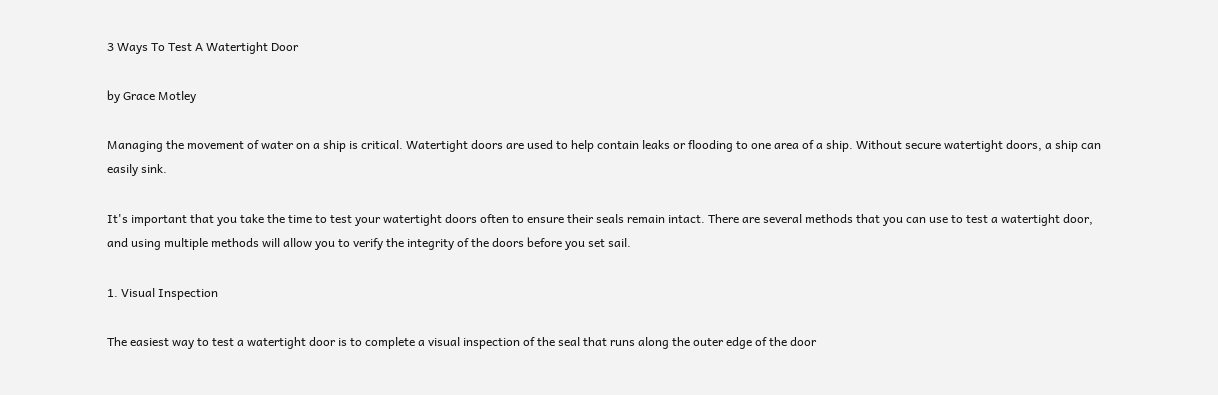3 Ways To Test A Watertight Door

by Grace Motley

Managing the movement of water on a ship is critical. Watertight doors are used to help contain leaks or flooding to one area of a ship. Without secure watertight doors, a ship can easily sink.

It's important that you take the time to test your watertight doors often to ensure their seals remain intact. There are several methods that you can use to test a watertight door, and using multiple methods will allow you to verify the integrity of the doors before you set sail.

1. Visual Inspection

The easiest way to test a watertight door is to complete a visual inspection of the seal that runs along the outer edge of the door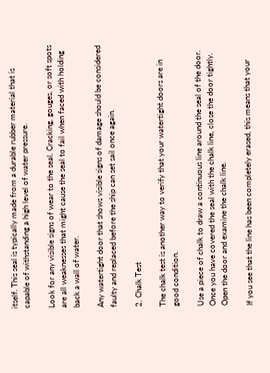itself. This seal is typically made from a durable rubber material that is capable of withstanding a high level of water pressure.

Look for any visible signs of wear to the seal. Cracking, gouges, or soft spots are all weaknesses that might cause the seal to fail when faced with holding back a wall of water.

Any watertight door that shows visible signs of damage should be considered faulty and replaced before the ship can set sail once again.

2. Chalk Test

The chalk test is another way to verify that your watertight doors are in good condition.

Use a piece of chalk to draw a continuous line around the seal of the door. Once you have covered the seal with the chalk line, close the door tightly. Open the door and examine the chalk line.

If you see that the line has been completely erased, this means that your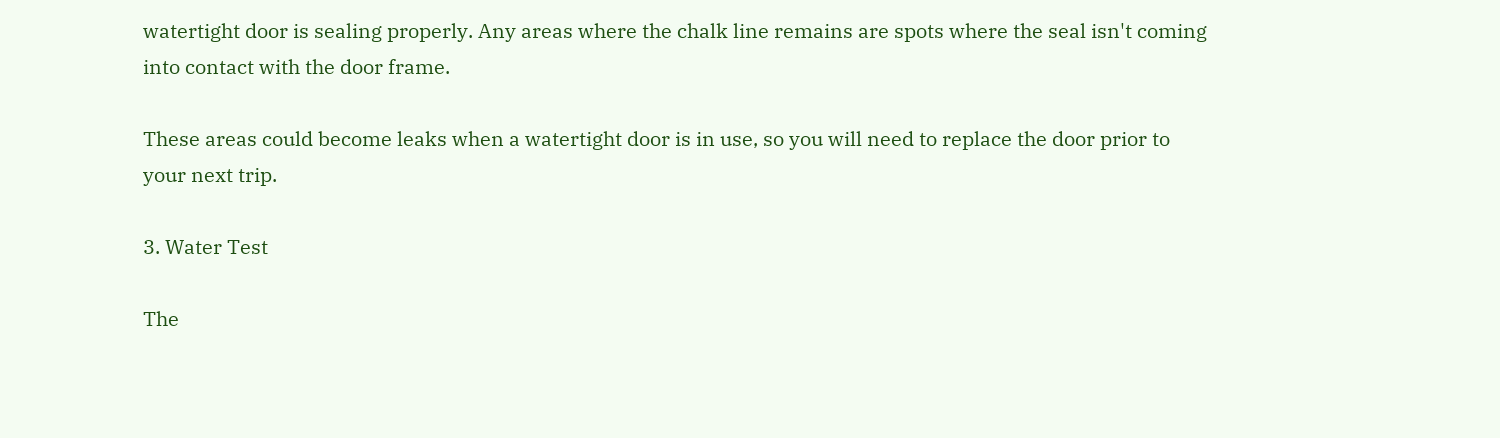watertight door is sealing properly. Any areas where the chalk line remains are spots where the seal isn't coming into contact with the door frame.

These areas could become leaks when a watertight door is in use, so you will need to replace the door prior to your next trip.

3. Water Test

The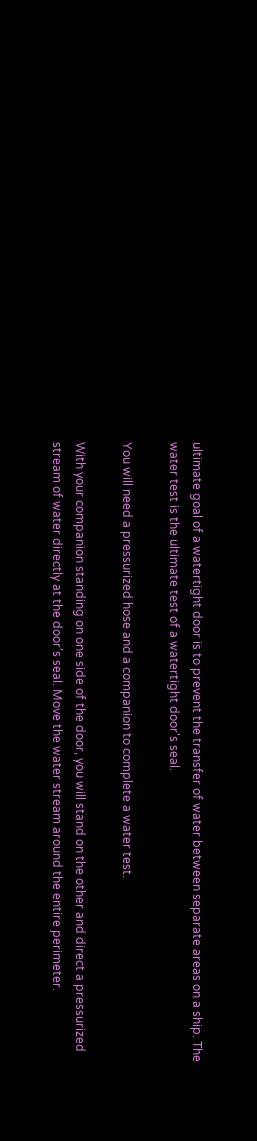ultimate goal of a watertight door is to prevent the transfer of water between separate areas on a ship. The water test is the ultimate test of a watertight door's seal.

You will need a pressurized hose and a companion to complete a water test.

With your companion standing on one side of the door, you will stand on the other and direct a pressurized stream of water directly at the door's seal. Move the water stream around the entire perimeter.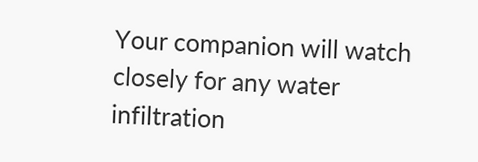Your companion will watch closely for any water infiltration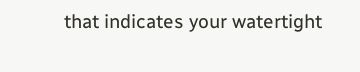that indicates your watertight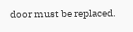door must be replaced.